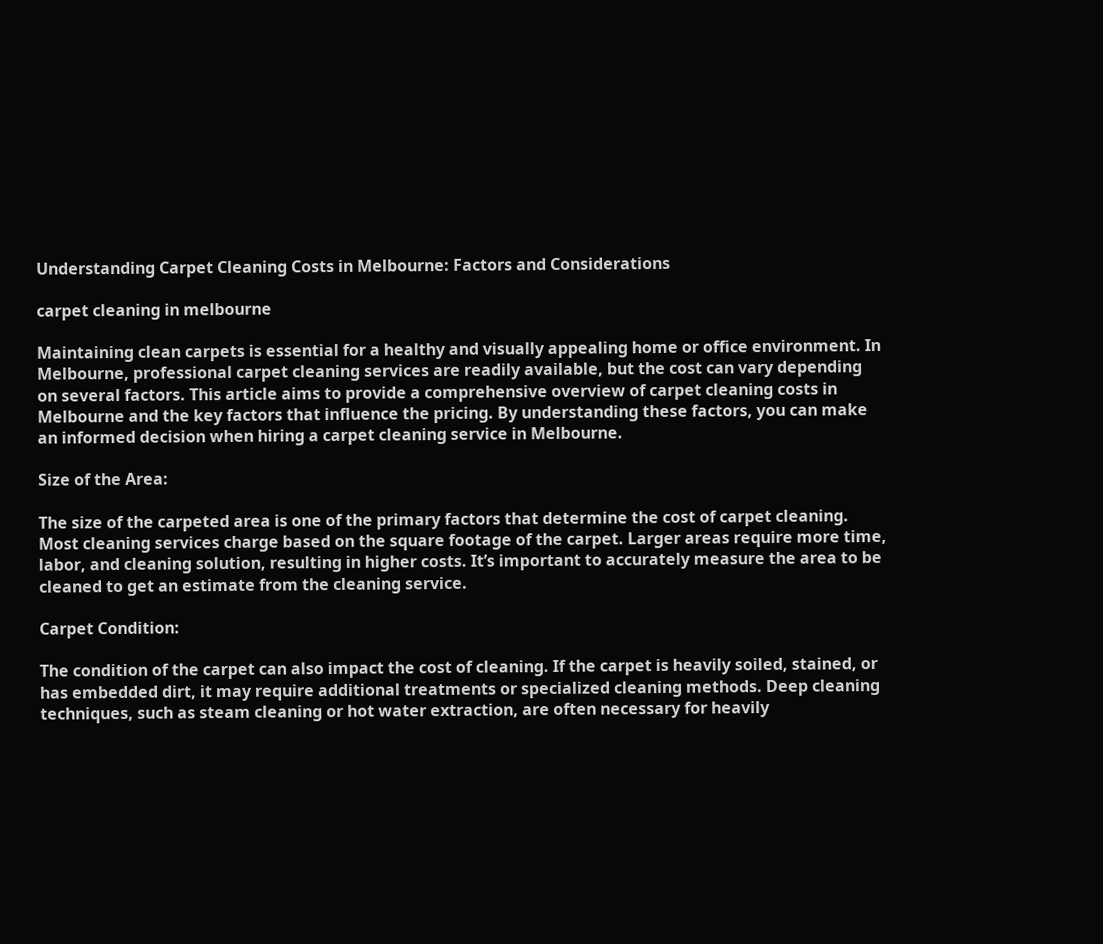Understanding Carpet Cleaning Costs in Melbourne: Factors and Considerations

carpet cleaning in melbourne

Maintaining clean carpets is essential for a healthy and visually appealing home or office environment. In Melbourne, professional carpet cleaning services are readily available, but the cost can vary depending on several factors. This article aims to provide a comprehensive overview of carpet cleaning costs in Melbourne and the key factors that influence the pricing. By understanding these factors, you can make an informed decision when hiring a carpet cleaning service in Melbourne.

Size of the Area:

The size of the carpeted area is one of the primary factors that determine the cost of carpet cleaning. Most cleaning services charge based on the square footage of the carpet. Larger areas require more time, labor, and cleaning solution, resulting in higher costs. It’s important to accurately measure the area to be cleaned to get an estimate from the cleaning service.

Carpet Condition:

The condition of the carpet can also impact the cost of cleaning. If the carpet is heavily soiled, stained, or has embedded dirt, it may require additional treatments or specialized cleaning methods. Deep cleaning techniques, such as steam cleaning or hot water extraction, are often necessary for heavily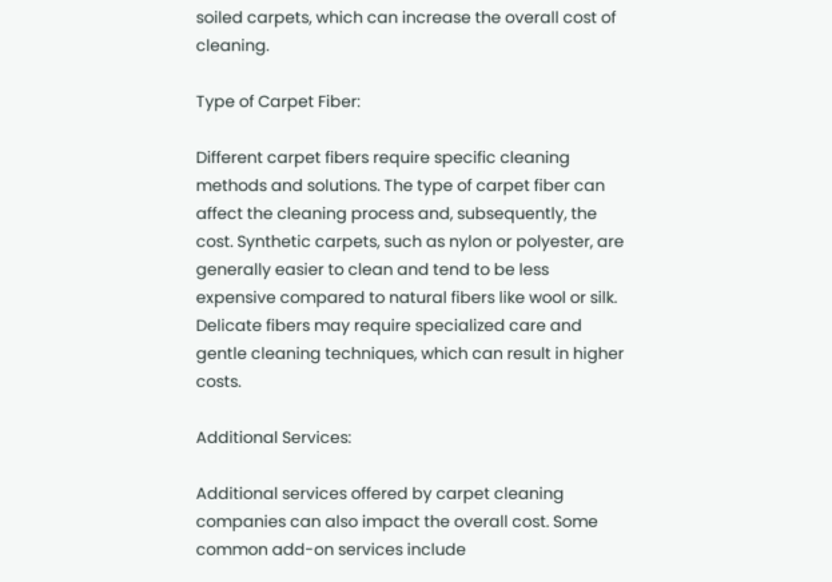soiled carpets, which can increase the overall cost of cleaning.

Type of Carpet Fiber:

Different carpet fibers require specific cleaning methods and solutions. The type of carpet fiber can affect the cleaning process and, subsequently, the cost. Synthetic carpets, such as nylon or polyester, are generally easier to clean and tend to be less expensive compared to natural fibers like wool or silk. Delicate fibers may require specialized care and gentle cleaning techniques, which can result in higher costs.

Additional Services:

Additional services offered by carpet cleaning companies can also impact the overall cost. Some common add-on services include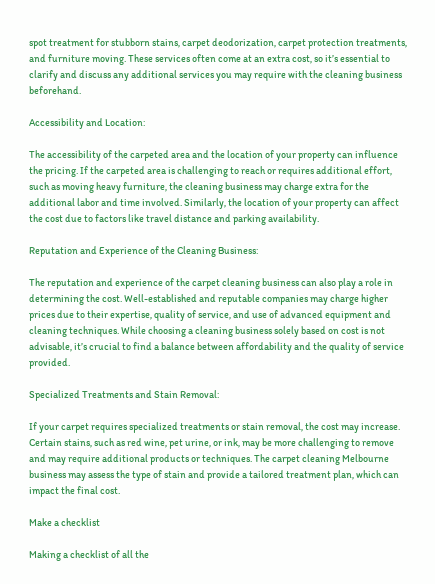spot treatment for stubborn stains, carpet deodorization, carpet protection treatments, and furniture moving. These services often come at an extra cost, so it’s essential to clarify and discuss any additional services you may require with the cleaning business beforehand.

Accessibility and Location:

The accessibility of the carpeted area and the location of your property can influence the pricing. If the carpeted area is challenging to reach or requires additional effort, such as moving heavy furniture, the cleaning business may charge extra for the additional labor and time involved. Similarly, the location of your property can affect the cost due to factors like travel distance and parking availability.

Reputation and Experience of the Cleaning Business:

The reputation and experience of the carpet cleaning business can also play a role in determining the cost. Well-established and reputable companies may charge higher prices due to their expertise, quality of service, and use of advanced equipment and cleaning techniques. While choosing a cleaning business solely based on cost is not advisable, it’s crucial to find a balance between affordability and the quality of service provided.

Specialized Treatments and Stain Removal:

If your carpet requires specialized treatments or stain removal, the cost may increase. Certain stains, such as red wine, pet urine, or ink, may be more challenging to remove and may require additional products or techniques. The carpet cleaning Melbourne business may assess the type of stain and provide a tailored treatment plan, which can impact the final cost.

Make a checklist

Making a checklist of all the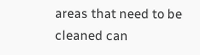areas that need to be cleaned can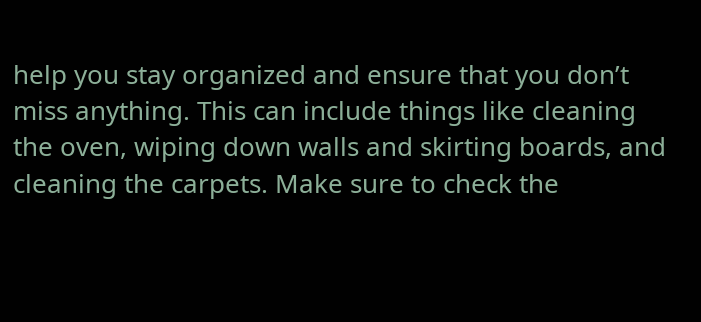help you stay organized and ensure that you don’t miss anything. This can include things like cleaning the oven, wiping down walls and skirting boards, and cleaning the carpets. Make sure to check the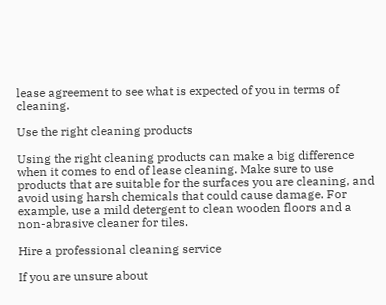lease agreement to see what is expected of you in terms of cleaning.

Use the right cleaning products

Using the right cleaning products can make a big difference when it comes to end of lease cleaning. Make sure to use products that are suitable for the surfaces you are cleaning, and avoid using harsh chemicals that could cause damage. For example, use a mild detergent to clean wooden floors and a non-abrasive cleaner for tiles.

Hire a professional cleaning service

If you are unsure about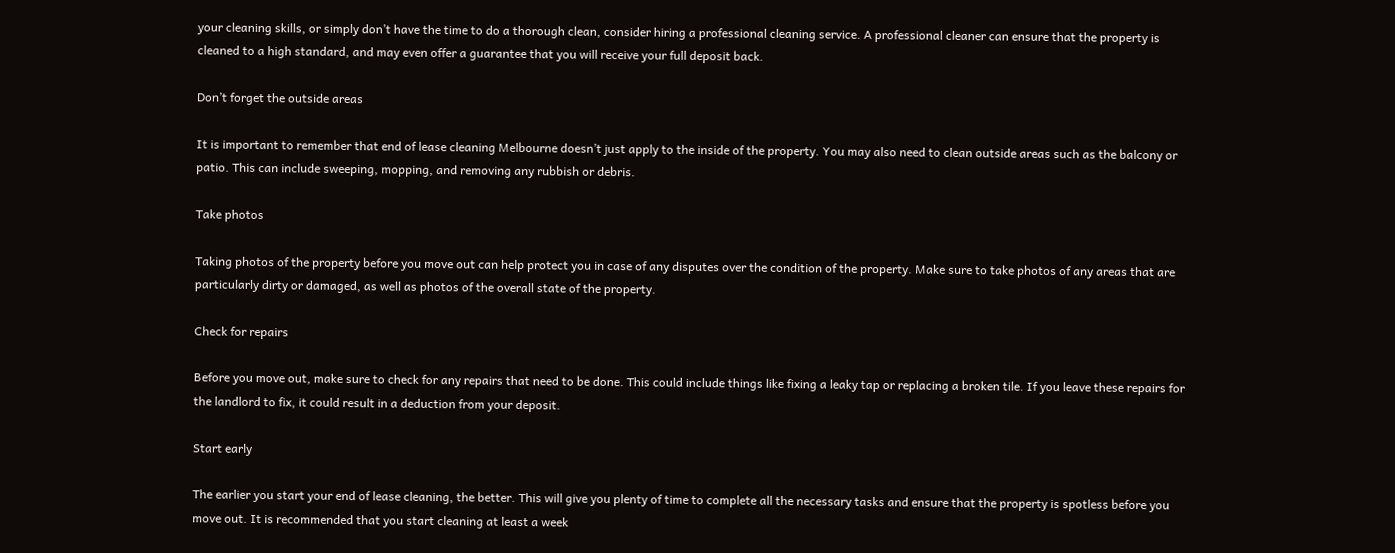your cleaning skills, or simply don’t have the time to do a thorough clean, consider hiring a professional cleaning service. A professional cleaner can ensure that the property is cleaned to a high standard, and may even offer a guarantee that you will receive your full deposit back.

Don’t forget the outside areas

It is important to remember that end of lease cleaning Melbourne doesn’t just apply to the inside of the property. You may also need to clean outside areas such as the balcony or patio. This can include sweeping, mopping, and removing any rubbish or debris.

Take photos

Taking photos of the property before you move out can help protect you in case of any disputes over the condition of the property. Make sure to take photos of any areas that are particularly dirty or damaged, as well as photos of the overall state of the property.

Check for repairs

Before you move out, make sure to check for any repairs that need to be done. This could include things like fixing a leaky tap or replacing a broken tile. If you leave these repairs for the landlord to fix, it could result in a deduction from your deposit.

Start early

The earlier you start your end of lease cleaning, the better. This will give you plenty of time to complete all the necessary tasks and ensure that the property is spotless before you move out. It is recommended that you start cleaning at least a week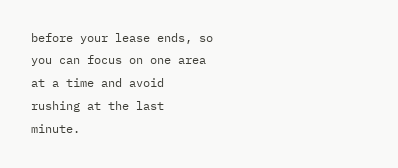before your lease ends, so you can focus on one area at a time and avoid rushing at the last minute.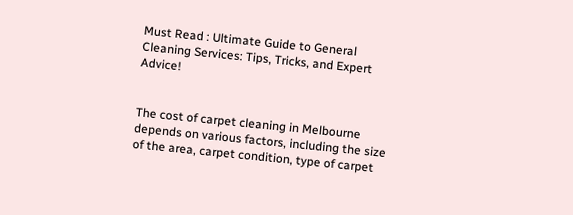Must Read : Ultimate Guide to General Cleaning Services: Tips, Tricks, and Expert Advice!


The cost of carpet cleaning in Melbourne depends on various factors, including the size of the area, carpet condition, type of carpet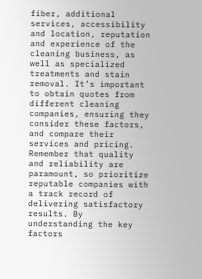fiber, additional services, accessibility and location, reputation and experience of the cleaning business, as well as specialized treatments and stain removal. It’s important to obtain quotes from different cleaning companies, ensuring they consider these factors, and compare their services and pricing. Remember that quality and reliability are paramount, so prioritize reputable companies with a track record of delivering satisfactory results. By understanding the key factors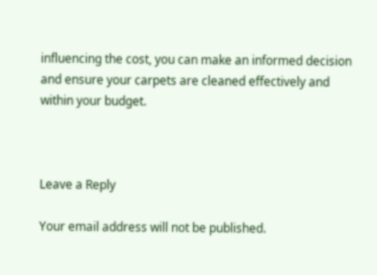influencing the cost, you can make an informed decision and ensure your carpets are cleaned effectively and within your budget.



Leave a Reply

Your email address will not be published.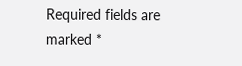Required fields are marked *